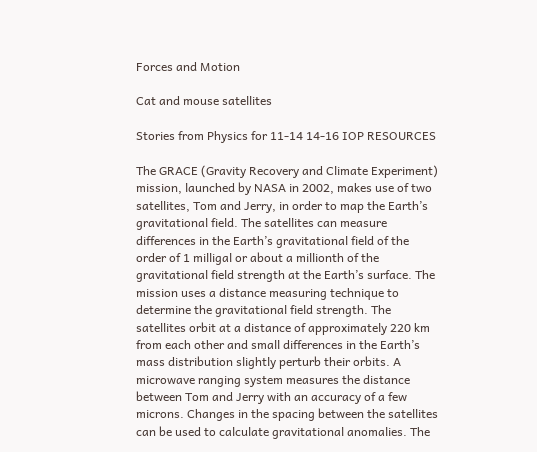Forces and Motion

Cat and mouse satellites

Stories from Physics for 11-14 14-16 IOP RESOURCES

The GRACE (Gravity Recovery and Climate Experiment) mission, launched by NASA in 2002, makes use of two satellites, Tom and Jerry, in order to map the Earth’s gravitational field. The satellites can measure differences in the Earth’s gravitational field of the order of 1 milligal or about a millionth of the gravitational field strength at the Earth’s surface. The mission uses a distance measuring technique to determine the gravitational field strength. The satellites orbit at a distance of approximately 220 km from each other and small differences in the Earth’s mass distribution slightly perturb their orbits. A microwave ranging system measures the distance between Tom and Jerry with an accuracy of a few microns. Changes in the spacing between the satellites can be used to calculate gravitational anomalies. The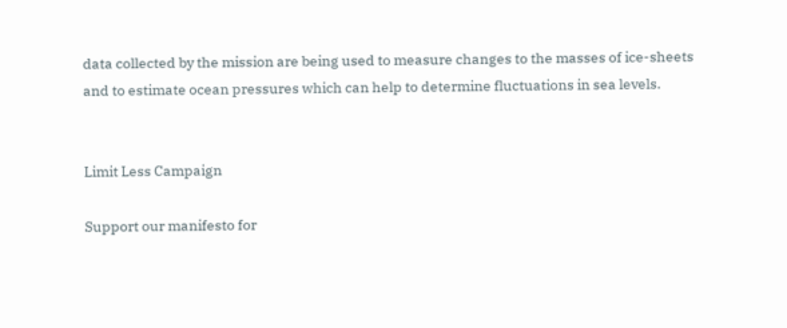data collected by the mission are being used to measure changes to the masses of ice-sheets and to estimate ocean pressures which can help to determine fluctuations in sea levels.


Limit Less Campaign

Support our manifesto for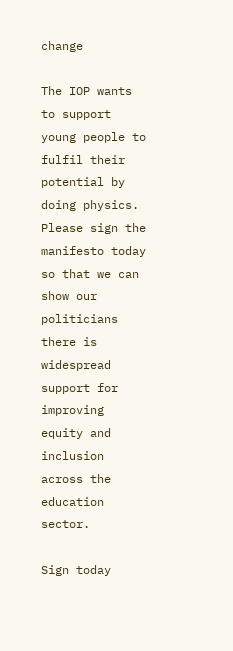change

The IOP wants to support young people to fulfil their potential by doing physics. Please sign the manifesto today so that we can show our politicians there is widespread support for improving equity and inclusion across the education sector.

Sign today